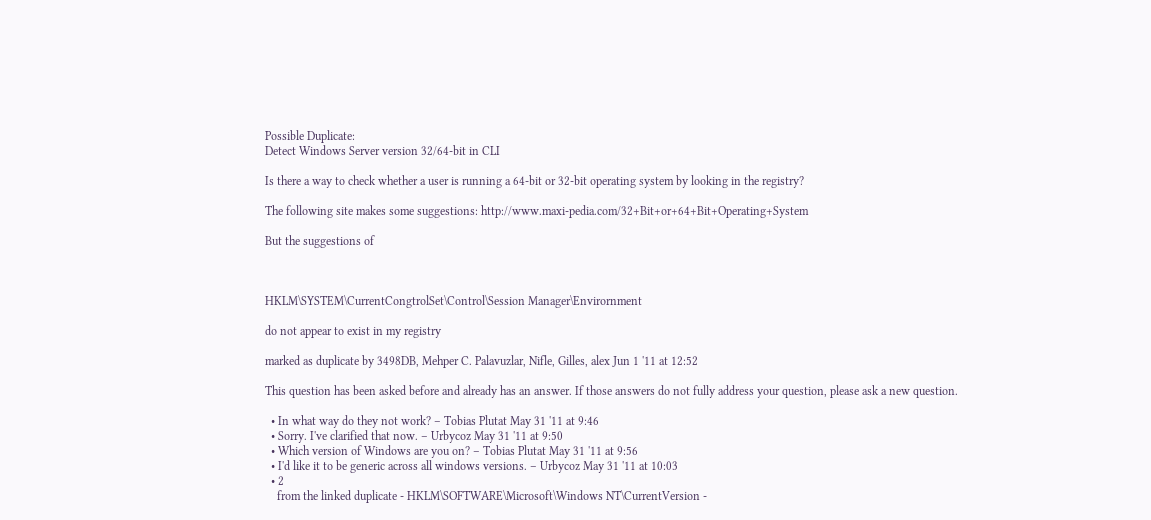Possible Duplicate:
Detect Windows Server version 32/64-bit in CLI

Is there a way to check whether a user is running a 64-bit or 32-bit operating system by looking in the registry?

The following site makes some suggestions: http://www.maxi-pedia.com/32+Bit+or+64+Bit+Operating+System

But the suggestions of



HKLM\SYSTEM\CurrentCongtrolSet\Control\Session Manager\Envirornment

do not appear to exist in my registry

marked as duplicate by 3498DB, Mehper C. Palavuzlar, Nifle, Gilles, alex Jun 1 '11 at 12:52

This question has been asked before and already has an answer. If those answers do not fully address your question, please ask a new question.

  • In what way do they not work? – Tobias Plutat May 31 '11 at 9:46
  • Sorry. I've clarified that now. – Urbycoz May 31 '11 at 9:50
  • Which version of Windows are you on? – Tobias Plutat May 31 '11 at 9:56
  • I'd like it to be generic across all windows versions. – Urbycoz May 31 '11 at 10:03
  • 2
    from the linked duplicate - HKLM\SOFTWARE\Microsoft\Windows NT\CurrentVersion -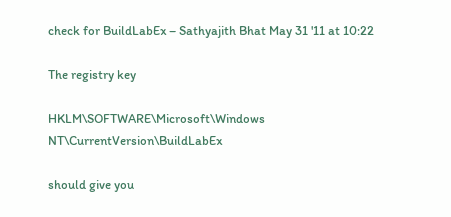check for BuildLabEx – Sathyajith Bhat May 31 '11 at 10:22

The registry key

HKLM\SOFTWARE\Microsoft\Windows NT\CurrentVersion\BuildLabEx

should give you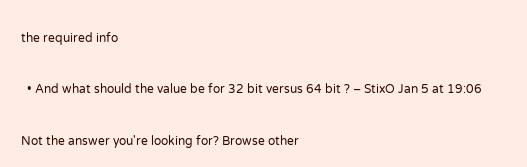the required info

  • And what should the value be for 32 bit versus 64 bit ? – StixO Jan 5 at 19:06

Not the answer you're looking for? Browse other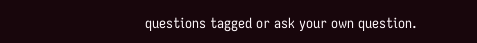questions tagged or ask your own question.